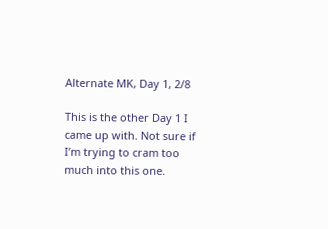Alternate MK, Day 1, 2/8

This is the other Day 1 I came up with. Not sure if I’m trying to cram too much into this one.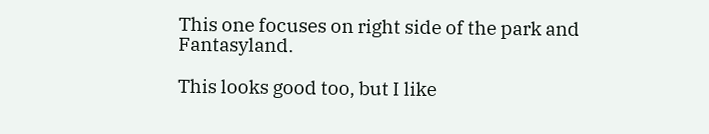This one focuses on right side of the park and Fantasyland.

This looks good too, but I like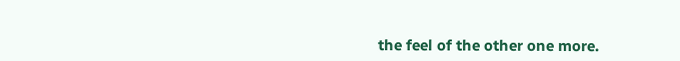the feel of the other one more.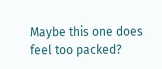Maybe this one does feel too packed?